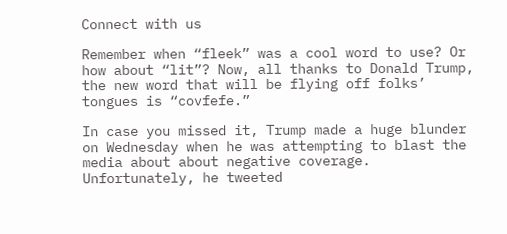Connect with us

Remember when “fleek” was a cool word to use? Or how about “lit”? Now, all thanks to Donald Trump, the new word that will be flying off folks’ tongues is “covfefe.”

In case you missed it, Trump made a huge blunder on Wednesday when he was attempting to blast the media about about negative coverage. Unfortunately, he tweeted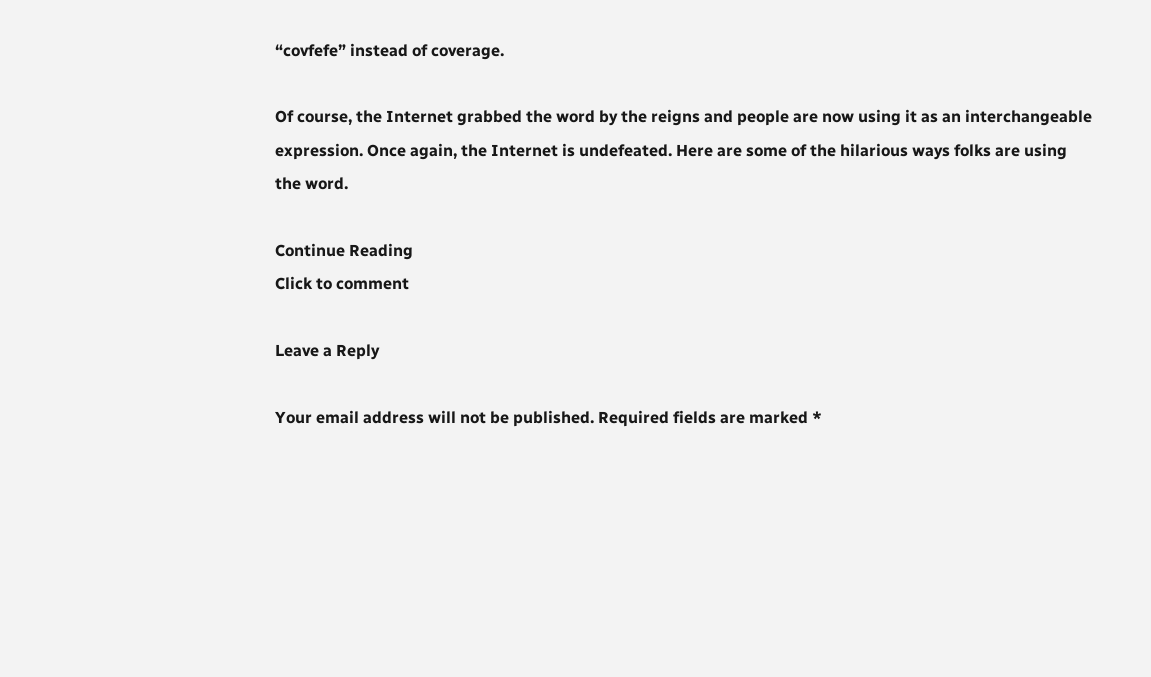“covfefe” instead of coverage.

Of course, the Internet grabbed the word by the reigns and people are now using it as an interchangeable expression. Once again, the Internet is undefeated. Here are some of the hilarious ways folks are using the word.

Continue Reading
Click to comment

Leave a Reply

Your email address will not be published. Required fields are marked *